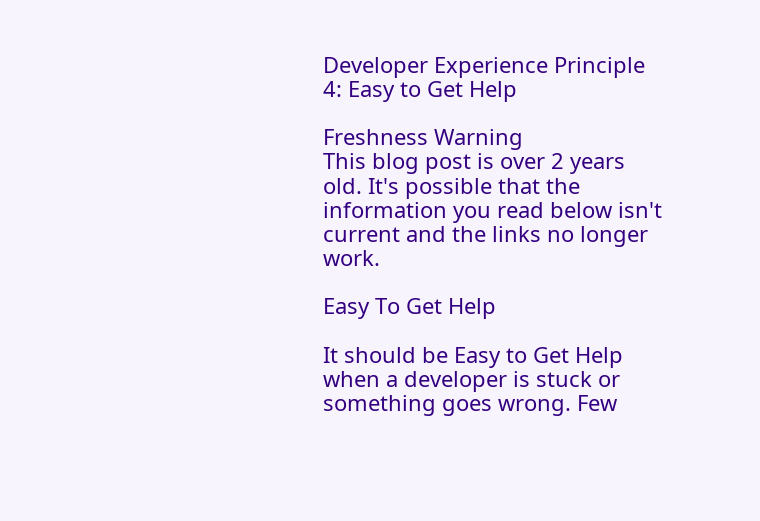Developer Experience Principle 4: Easy to Get Help

Freshness Warning
This blog post is over 2 years old. It's possible that the information you read below isn't current and the links no longer work.

Easy To Get Help

It should be Easy to Get Help when a developer is stuck or something goes wrong. Few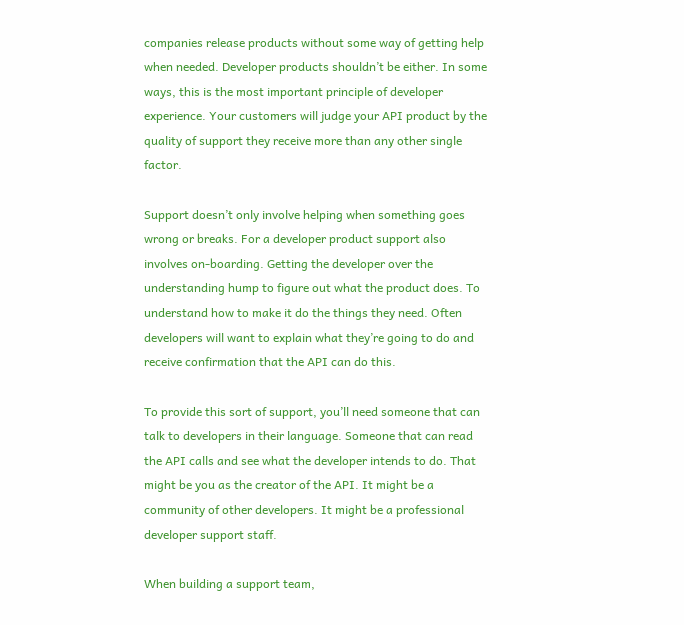companies release products without some way of getting help when needed. Developer products shouldn’t be either. In some ways, this is the most important principle of developer experience. Your customers will judge your API product by the quality of support they receive more than any other single factor.

Support doesn’t only involve helping when something goes wrong or breaks. For a developer product support also involves on-boarding. Getting the developer over the understanding hump to figure out what the product does. To understand how to make it do the things they need. Often developers will want to explain what they’re going to do and receive confirmation that the API can do this.

To provide this sort of support, you’ll need someone that can talk to developers in their language. Someone that can read the API calls and see what the developer intends to do. That might be you as the creator of the API. It might be a community of other developers. It might be a professional developer support staff.

When building a support team,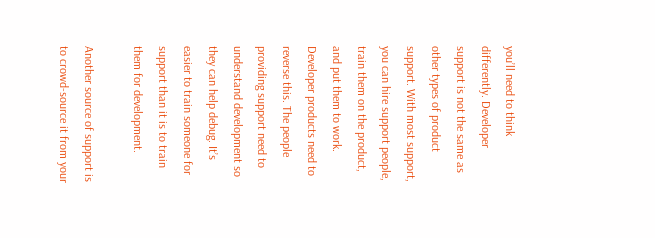you’ll need to think differently. Developer support is not the same as other types of product support. With most support, you can hire support people, train them on the product, and put them to work. Developer products need to reverse this. The people providing support need to understand development so they can help debug. It’s easier to train someone for support than it is to train them for development.

Another source of support is to crowd-source it from your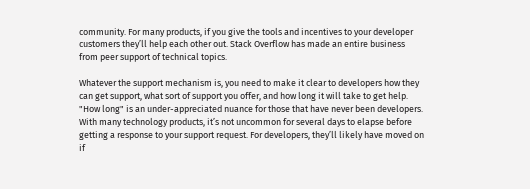community. For many products, if you give the tools and incentives to your developer customers they’ll help each other out. Stack Overflow has made an entire business from peer support of technical topics.

Whatever the support mechanism is, you need to make it clear to developers how they can get support, what sort of support you offer, and how long it will take to get help. "How long" is an under-appreciated nuance for those that have never been developers. With many technology products, it’s not uncommon for several days to elapse before getting a response to your support request. For developers, they’ll likely have moved on if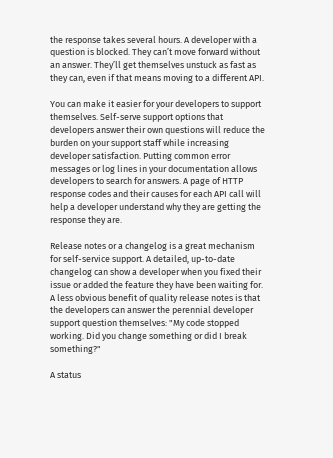the response takes several hours. A developer with a question is blocked. They can’t move forward without an answer. They’ll get themselves unstuck as fast as they can, even if that means moving to a different API.

You can make it easier for your developers to support themselves. Self-serve support options that developers answer their own questions will reduce the burden on your support staff while increasing developer satisfaction. Putting common error messages or log lines in your documentation allows developers to search for answers. A page of HTTP response codes and their causes for each API call will help a developer understand why they are getting the response they are.

Release notes or a changelog is a great mechanism for self-service support. A detailed, up-to-date changelog can show a developer when you fixed their issue or added the feature they have been waiting for. A less obvious benefit of quality release notes is that the developers can answer the perennial developer support question themselves: "My code stopped working. Did you change something or did I break something?"

A status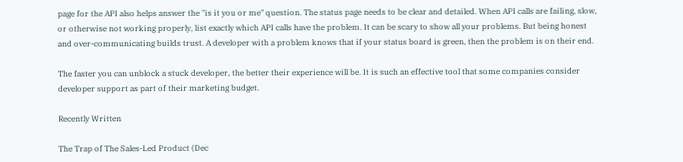page for the API also helps answer the "is it you or me" question. The status page needs to be clear and detailed. When API calls are failing, slow, or otherwise not working properly, list exactly which API calls have the problem. It can be scary to show all your problems. But being honest and over-communicating builds trust. A developer with a problem knows that if your status board is green, then the problem is on their end.

The faster you can unblock a stuck developer, the better their experience will be. It is such an effective tool that some companies consider developer support as part of their marketing budget.

Recently Written

The Trap of The Sales-Led Product (Dec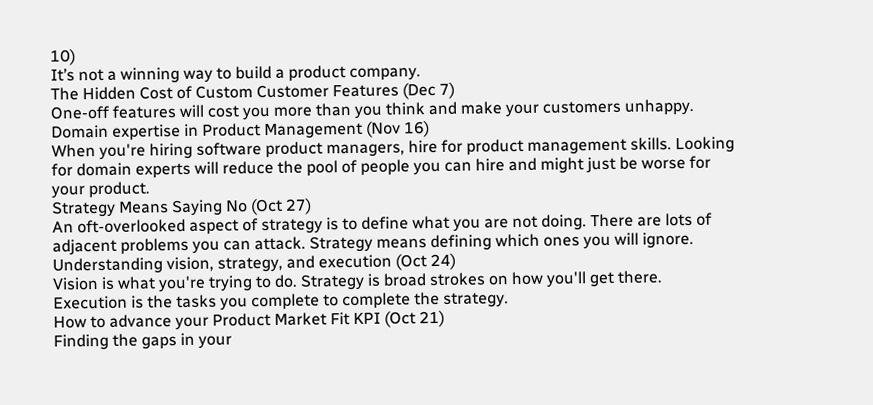10)
It’s not a winning way to build a product company.
The Hidden Cost of Custom Customer Features (Dec 7)
One-off features will cost you more than you think and make your customers unhappy.
Domain expertise in Product Management (Nov 16)
When you're hiring software product managers, hire for product management skills. Looking for domain experts will reduce the pool of people you can hire and might just be worse for your product.
Strategy Means Saying No (Oct 27)
An oft-overlooked aspect of strategy is to define what you are not doing. There are lots of adjacent problems you can attack. Strategy means defining which ones you will ignore.
Understanding vision, strategy, and execution (Oct 24)
Vision is what you're trying to do. Strategy is broad strokes on how you'll get there. Execution is the tasks you complete to complete the strategy.
How to advance your Product Market Fit KPI (Oct 21)
Finding the gaps in your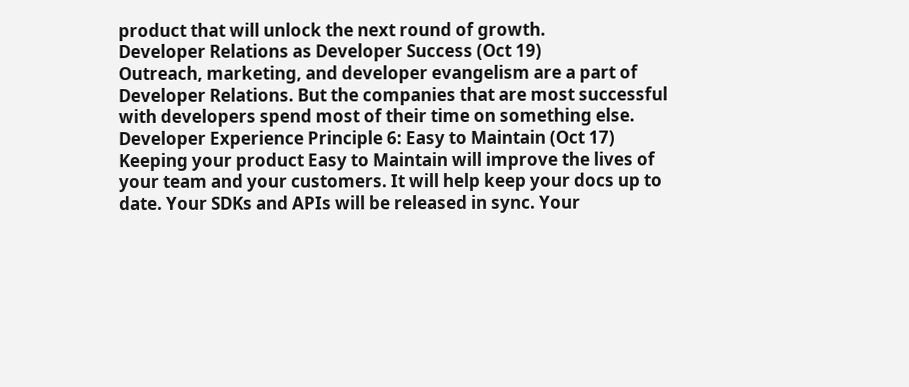product that will unlock the next round of growth.
Developer Relations as Developer Success (Oct 19)
Outreach, marketing, and developer evangelism are a part of Developer Relations. But the companies that are most successful with developers spend most of their time on something else.
Developer Experience Principle 6: Easy to Maintain (Oct 17)
Keeping your product Easy to Maintain will improve the lives of your team and your customers. It will help keep your docs up to date. Your SDKs and APIs will be released in sync. Your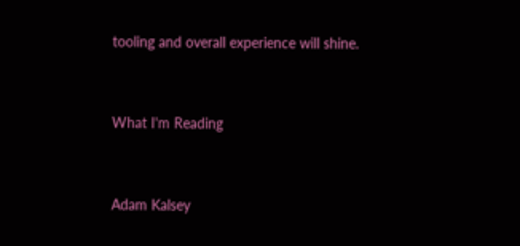tooling and overall experience will shine.


What I'm Reading


Adam Kalsey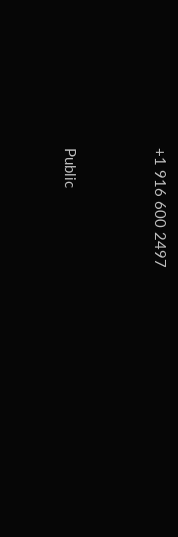+1 916 600 2497


Public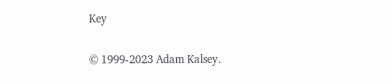Key

© 1999-2023 Adam Kalsey.